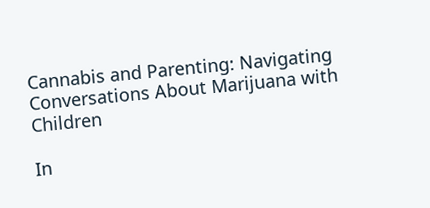Cannabis and Parenting: Navigating Conversations About Marijuana with Children

In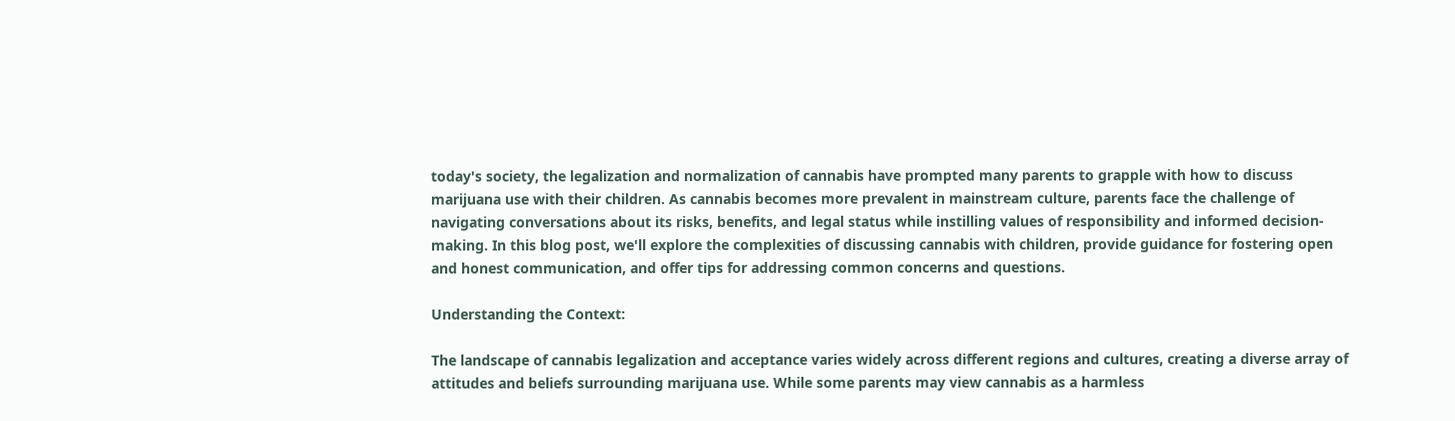today's society, the legalization and normalization of cannabis have prompted many parents to grapple with how to discuss marijuana use with their children. As cannabis becomes more prevalent in mainstream culture, parents face the challenge of navigating conversations about its risks, benefits, and legal status while instilling values of responsibility and informed decision-making. In this blog post, we'll explore the complexities of discussing cannabis with children, provide guidance for fostering open and honest communication, and offer tips for addressing common concerns and questions.

Understanding the Context:

The landscape of cannabis legalization and acceptance varies widely across different regions and cultures, creating a diverse array of attitudes and beliefs surrounding marijuana use. While some parents may view cannabis as a harmless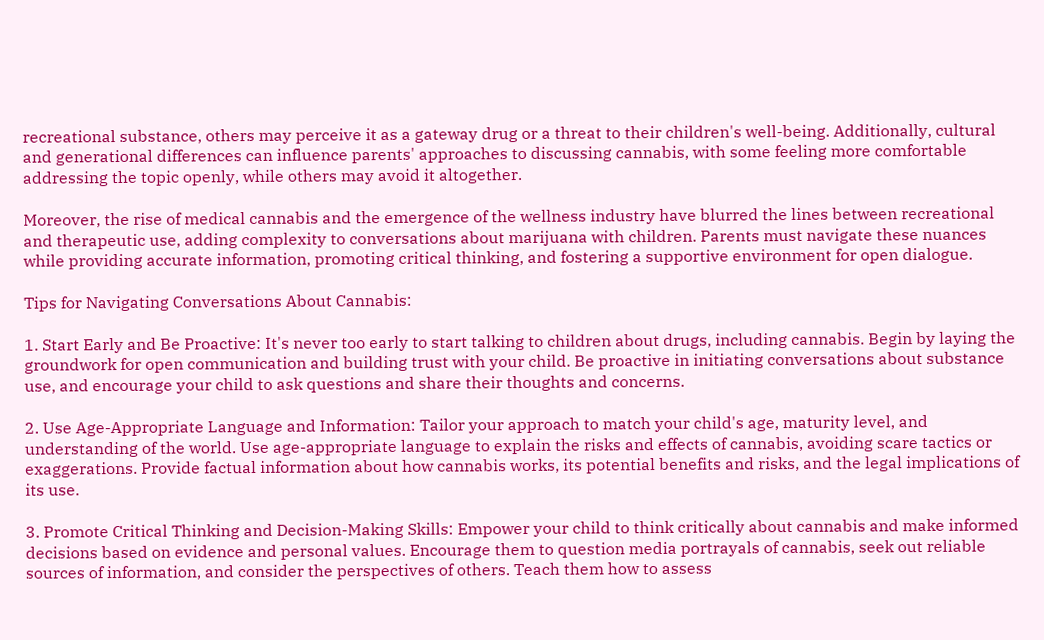recreational substance, others may perceive it as a gateway drug or a threat to their children's well-being. Additionally, cultural and generational differences can influence parents' approaches to discussing cannabis, with some feeling more comfortable addressing the topic openly, while others may avoid it altogether.

Moreover, the rise of medical cannabis and the emergence of the wellness industry have blurred the lines between recreational and therapeutic use, adding complexity to conversations about marijuana with children. Parents must navigate these nuances while providing accurate information, promoting critical thinking, and fostering a supportive environment for open dialogue.

Tips for Navigating Conversations About Cannabis:

1. Start Early and Be Proactive: It's never too early to start talking to children about drugs, including cannabis. Begin by laying the groundwork for open communication and building trust with your child. Be proactive in initiating conversations about substance use, and encourage your child to ask questions and share their thoughts and concerns.

2. Use Age-Appropriate Language and Information: Tailor your approach to match your child's age, maturity level, and understanding of the world. Use age-appropriate language to explain the risks and effects of cannabis, avoiding scare tactics or exaggerations. Provide factual information about how cannabis works, its potential benefits and risks, and the legal implications of its use.

3. Promote Critical Thinking and Decision-Making Skills: Empower your child to think critically about cannabis and make informed decisions based on evidence and personal values. Encourage them to question media portrayals of cannabis, seek out reliable sources of information, and consider the perspectives of others. Teach them how to assess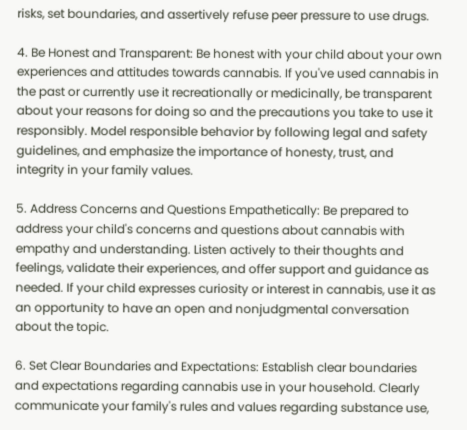risks, set boundaries, and assertively refuse peer pressure to use drugs.

4. Be Honest and Transparent: Be honest with your child about your own experiences and attitudes towards cannabis. If you've used cannabis in the past or currently use it recreationally or medicinally, be transparent about your reasons for doing so and the precautions you take to use it responsibly. Model responsible behavior by following legal and safety guidelines, and emphasize the importance of honesty, trust, and integrity in your family values.

5. Address Concerns and Questions Empathetically: Be prepared to address your child's concerns and questions about cannabis with empathy and understanding. Listen actively to their thoughts and feelings, validate their experiences, and offer support and guidance as needed. If your child expresses curiosity or interest in cannabis, use it as an opportunity to have an open and nonjudgmental conversation about the topic.

6. Set Clear Boundaries and Expectations: Establish clear boundaries and expectations regarding cannabis use in your household. Clearly communicate your family's rules and values regarding substance use,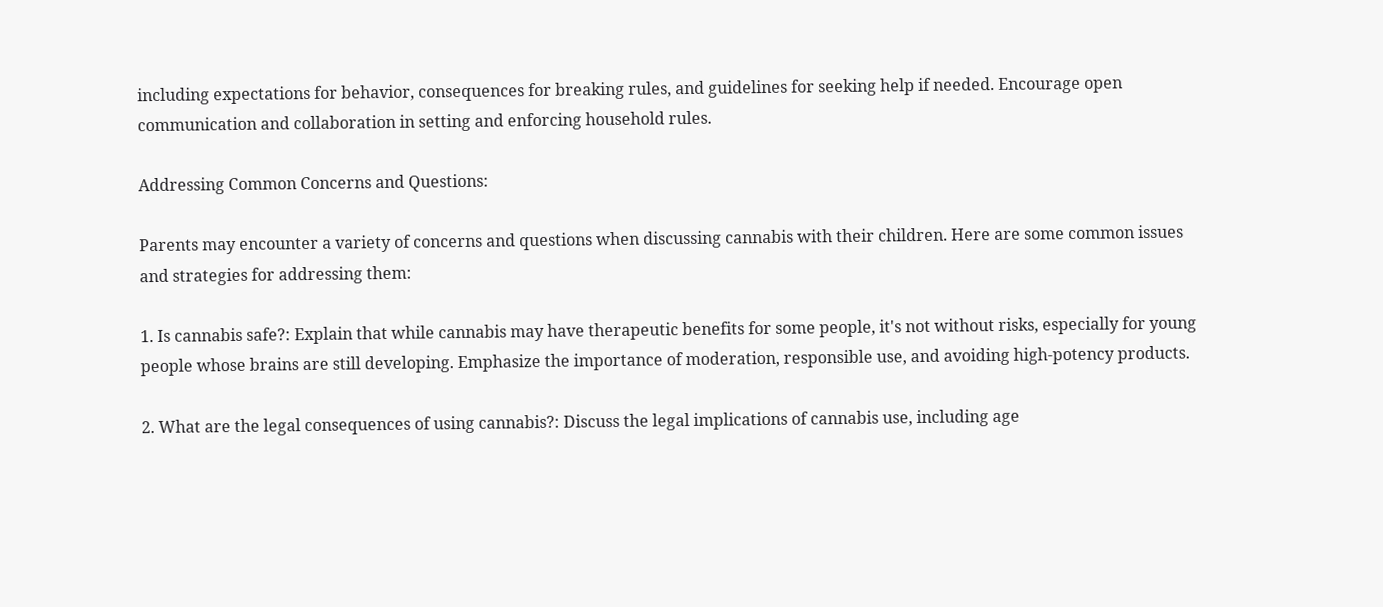including expectations for behavior, consequences for breaking rules, and guidelines for seeking help if needed. Encourage open communication and collaboration in setting and enforcing household rules.

Addressing Common Concerns and Questions:

Parents may encounter a variety of concerns and questions when discussing cannabis with their children. Here are some common issues and strategies for addressing them:

1. Is cannabis safe?: Explain that while cannabis may have therapeutic benefits for some people, it's not without risks, especially for young people whose brains are still developing. Emphasize the importance of moderation, responsible use, and avoiding high-potency products.

2. What are the legal consequences of using cannabis?: Discuss the legal implications of cannabis use, including age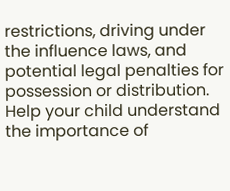restrictions, driving under the influence laws, and potential legal penalties for possession or distribution. Help your child understand the importance of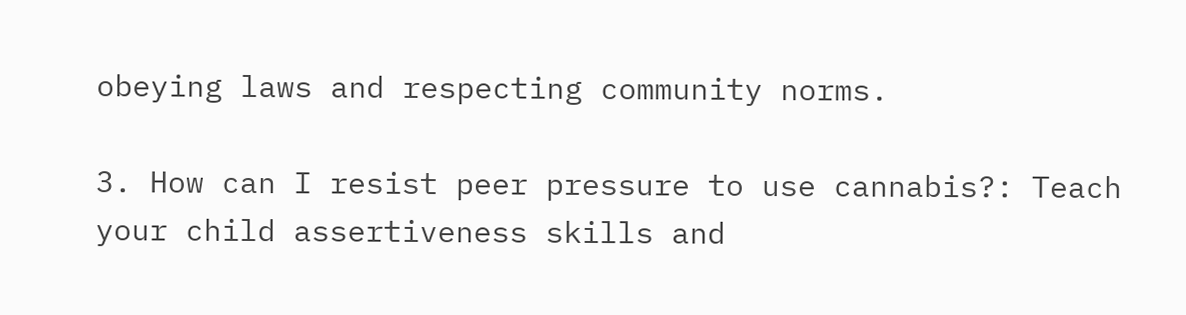obeying laws and respecting community norms.

3. How can I resist peer pressure to use cannabis?: Teach your child assertiveness skills and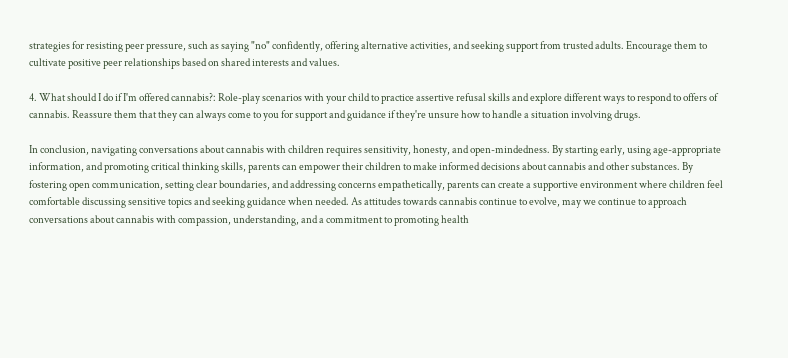strategies for resisting peer pressure, such as saying "no" confidently, offering alternative activities, and seeking support from trusted adults. Encourage them to cultivate positive peer relationships based on shared interests and values.

4. What should I do if I'm offered cannabis?: Role-play scenarios with your child to practice assertive refusal skills and explore different ways to respond to offers of cannabis. Reassure them that they can always come to you for support and guidance if they're unsure how to handle a situation involving drugs.

In conclusion, navigating conversations about cannabis with children requires sensitivity, honesty, and open-mindedness. By starting early, using age-appropriate information, and promoting critical thinking skills, parents can empower their children to make informed decisions about cannabis and other substances. By fostering open communication, setting clear boundaries, and addressing concerns empathetically, parents can create a supportive environment where children feel comfortable discussing sensitive topics and seeking guidance when needed. As attitudes towards cannabis continue to evolve, may we continue to approach conversations about cannabis with compassion, understanding, and a commitment to promoting health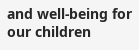and well-being for our children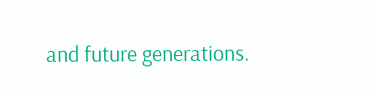and future generations.